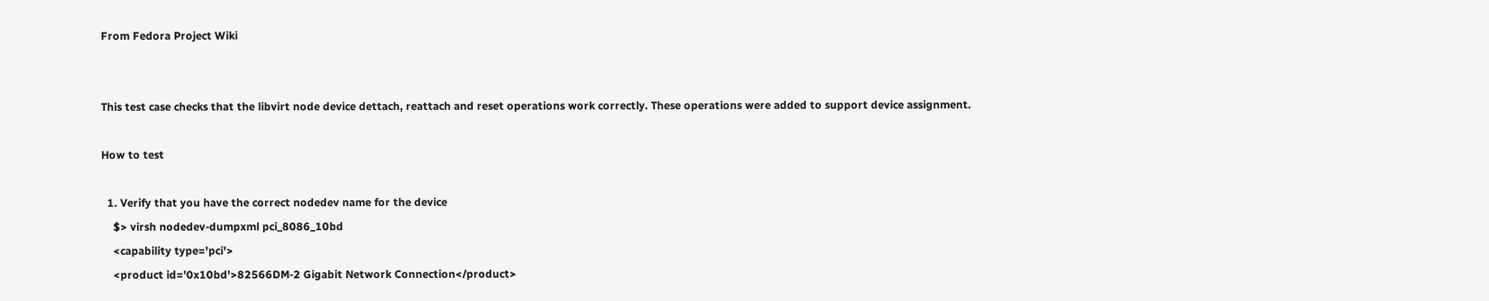From Fedora Project Wiki


This test case checks that the libvirt node device dettach, reattach and reset operations work correctly. These operations were added to support device assignment.

How to test

  1. Verify that you have the correct nodedev name for the device
    $> virsh nodedev-dumpxml pci_8086_10bd
    <capability type='pci'>
    <product id='0x10bd'>82566DM-2 Gigabit Network Connection</product>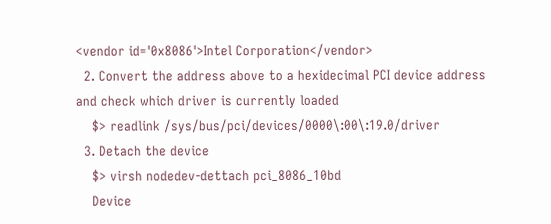<vendor id='0x8086'>Intel Corporation</vendor>
  2. Convert the address above to a hexidecimal PCI device address and check which driver is currently loaded
    $> readlink /sys/bus/pci/devices/0000\:00\:19.0/driver
  3. Detach the device
    $> virsh nodedev-dettach pci_8086_10bd
    Device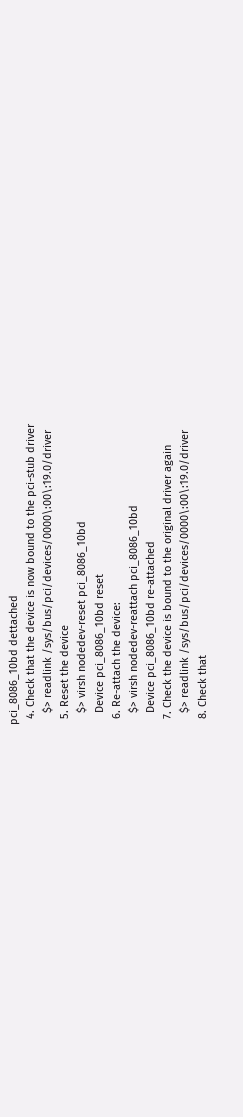pci_8086_10bd dettached
  4. Check that the device is now bound to the pci-stub driver
    $> readlink /sys/bus/pci/devices/0000\:00\:19.0/driver
  5. Reset the device
    $> virsh nodedev-reset pci_8086_10bd
    Device pci_8086_10bd reset
  6. Re-attach the device:
    $> virsh nodedev-reattach pci_8086_10bd
    Device pci_8086_10bd re-attached
  7. Check the device is bound to the original driver again
    $> readlink /sys/bus/pci/devices/0000\:00\:19.0/driver
  8. Check that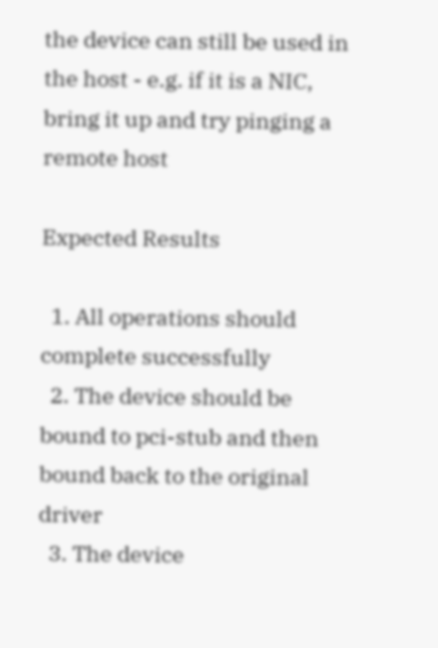the device can still be used in the host - e.g. if it is a NIC, bring it up and try pinging a remote host

Expected Results

  1. All operations should complete successfully
  2. The device should be bound to pci-stub and then bound back to the original driver
  3. The device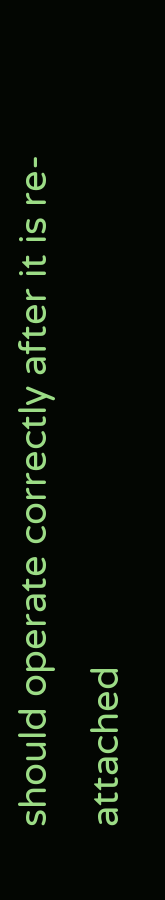should operate correctly after it is re-attached